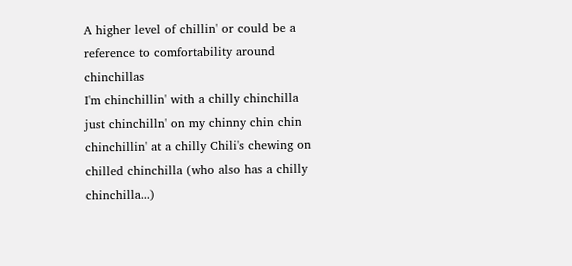A higher level of chillin' or could be a reference to comfortability around chinchillas
I'm chinchillin' with a chilly chinchilla just chinchilln' on my chinny chin chin chinchillin' at a chilly Chili's chewing on chilled chinchilla (who also has a chilly chinchilla...)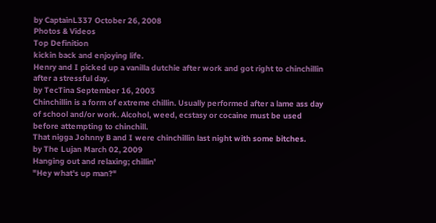by CaptainL337 October 26, 2008
Photos & Videos
Top Definition
kickin back and enjoying life.
Henry and I picked up a vanilla dutchie after work and got right to chinchillin after a stressful day.
by TecTina September 16, 2003
Chinchillin is a form of extreme chillin. Usually performed after a lame ass day of school and/or work. Alcohol, weed, ecstasy or cocaine must be used before attempting to chinchill.
That nigga Johnny B and I were chinchillin last night with some bitches.
by The Lujan March 02, 2009
Hanging out and relaxing; chillin'
"Hey what's up man?"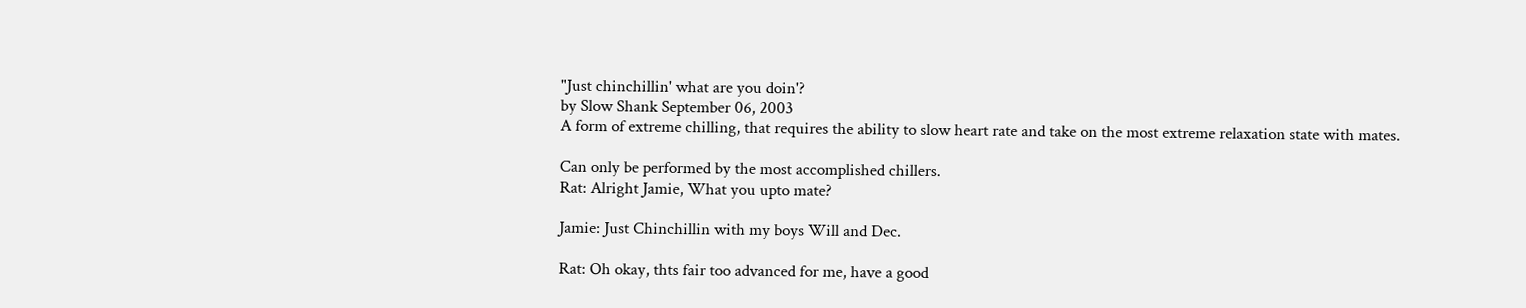"Just chinchillin' what are you doin'?
by Slow Shank September 06, 2003
A form of extreme chilling, that requires the ability to slow heart rate and take on the most extreme relaxation state with mates.

Can only be performed by the most accomplished chillers.
Rat: Alright Jamie, What you upto mate?

Jamie: Just Chinchillin with my boys Will and Dec.

Rat: Oh okay, thts fair too advanced for me, have a good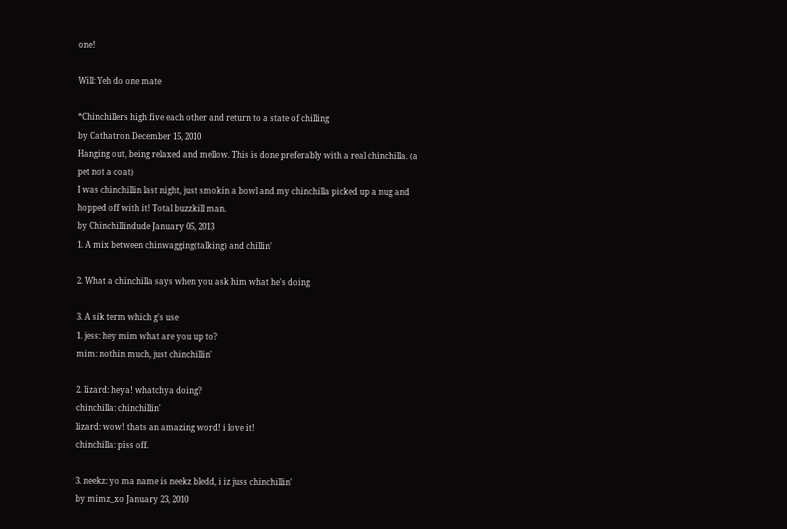one!

Will: Yeh do one mate

*Chinchillers high five each other and return to a state of chilling
by Cathatron December 15, 2010
Hanging out, being relaxed and mellow. This is done preferably with a real chinchilla. (a pet not a coat)
I was chinchillin last night, just smokin a bowl and my chinchilla picked up a nug and hopped off with it! Total buzzkill man.
by Chinchillindude January 05, 2013
1. A mix between chinwagging(talking) and chillin'

2. What a chinchilla says when you ask him what he's doing

3. A sik term which g's use
1. jess: hey mim what are you up to?
mim: nothin much, just chinchillin'

2. lizard: heya! whatchya doing?
chinchilla: chinchillin'
lizard: wow! thats an amazing word! i love it!
chinchilla: piss off.

3. neekz: yo ma name is neekz bledd, i iz juss chinchillin'
by mimz_xo January 23, 2010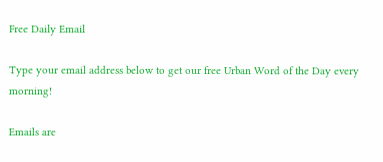Free Daily Email

Type your email address below to get our free Urban Word of the Day every morning!

Emails are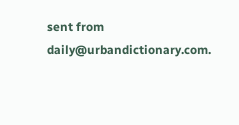sent from daily@urbandictionary.com.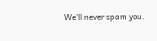We'll never spam you.